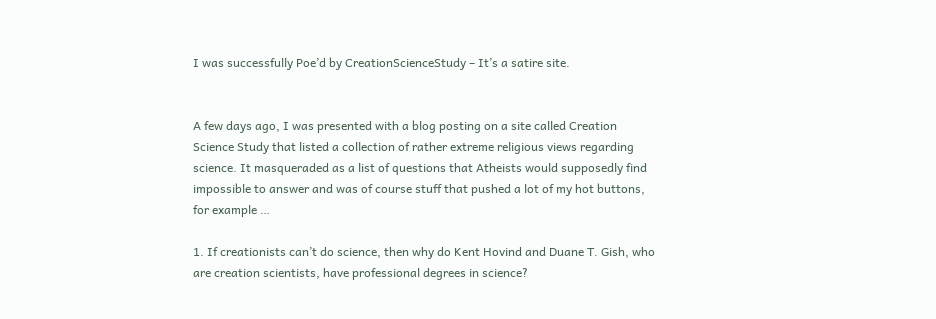I was successfully Poe’d by CreationScienceStudy – It’s a satire site.


A few days ago, I was presented with a blog posting on a site called Creation Science Study that listed a collection of rather extreme religious views regarding science. It masqueraded as a list of questions that Atheists would supposedly find impossible to answer and was of course stuff that pushed a lot of my hot buttons, for example …

1. If creationists can’t do science, then why do Kent Hovind and Duane T. Gish, who are creation scientists, have professional degrees in science?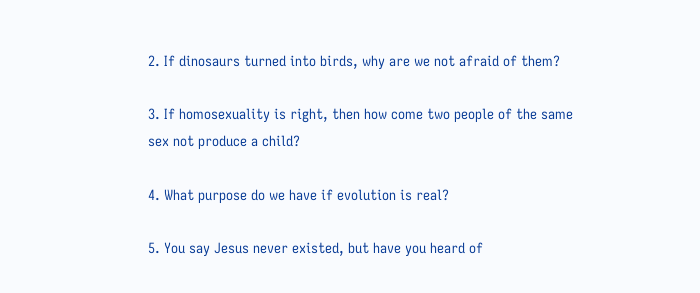2. If dinosaurs turned into birds, why are we not afraid of them?

3. If homosexuality is right, then how come two people of the same sex not produce a child?

4. What purpose do we have if evolution is real?

5. You say Jesus never existed, but have you heard of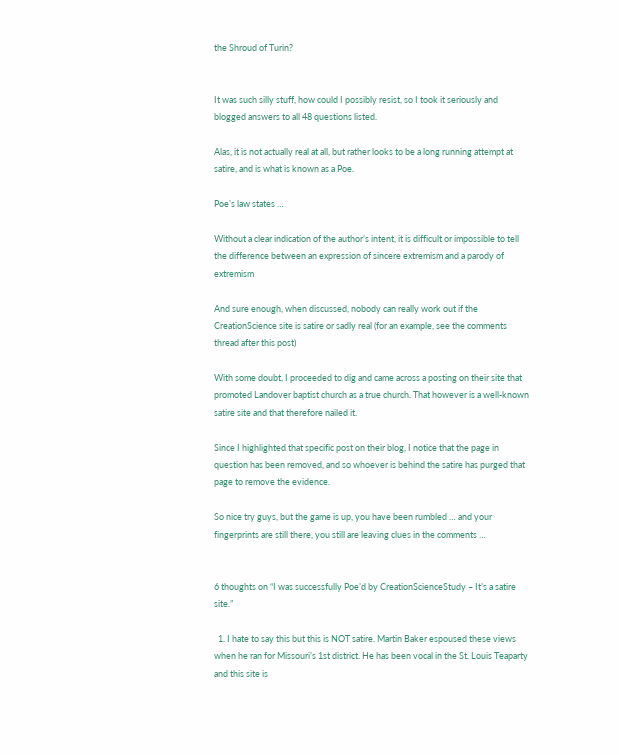the Shroud of Turin?


It was such silly stuff, how could I possibly resist, so I took it seriously and blogged answers to all 48 questions listed.

Alas, it is not actually real at all, but rather looks to be a long running attempt at satire, and is what is known as a Poe.

Poe’s law states …

Without a clear indication of the author’s intent, it is difficult or impossible to tell the difference between an expression of sincere extremism and a parody of extremism

And sure enough, when discussed, nobody can really work out if the CreationScience site is satire or sadly real (for an example, see the comments thread after this post)

With some doubt, I proceeded to dig and came across a posting on their site that promoted Landover baptist church as a true church. That however is a well-known satire site and that therefore nailed it.

Since I highlighted that specific post on their blog, I notice that the page in question has been removed, and so whoever is behind the satire has purged that page to remove the evidence.

So nice try guys, but the game is up, you have been rumbled … and your fingerprints are still there, you still are leaving clues in the comments …


6 thoughts on “I was successfully Poe’d by CreationScienceStudy – It’s a satire site.”

  1. I hate to say this but this is NOT satire. Martin Baker espoused these views when he ran for Missouri’s 1st district. He has been vocal in the St. Louis Teaparty and this site is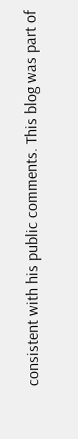consistent with his public comments. This blog was part of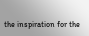the inspiration for the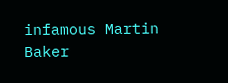infamous Martin Baker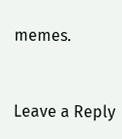memes.


Leave a Reply